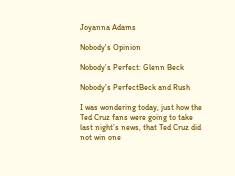Joyanna Adams

Nobody's Opinion

Nobody’s Perfect: Glenn Beck

Nobody’s PerfectBeck and Rush

I was wondering today, just how the Ted Cruz fans were going to take last night’s news, that Ted Cruz did not win one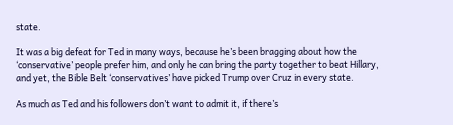state.

It was a big defeat for Ted in many ways, because he’s been bragging about how the ‘conservative’ people prefer him, and only he can bring the party together to beat Hillary, and yet, the Bible Belt ‘conservatives’ have picked Trump over Cruz in every state.

As much as Ted and his followers don’t want to admit it, if there’s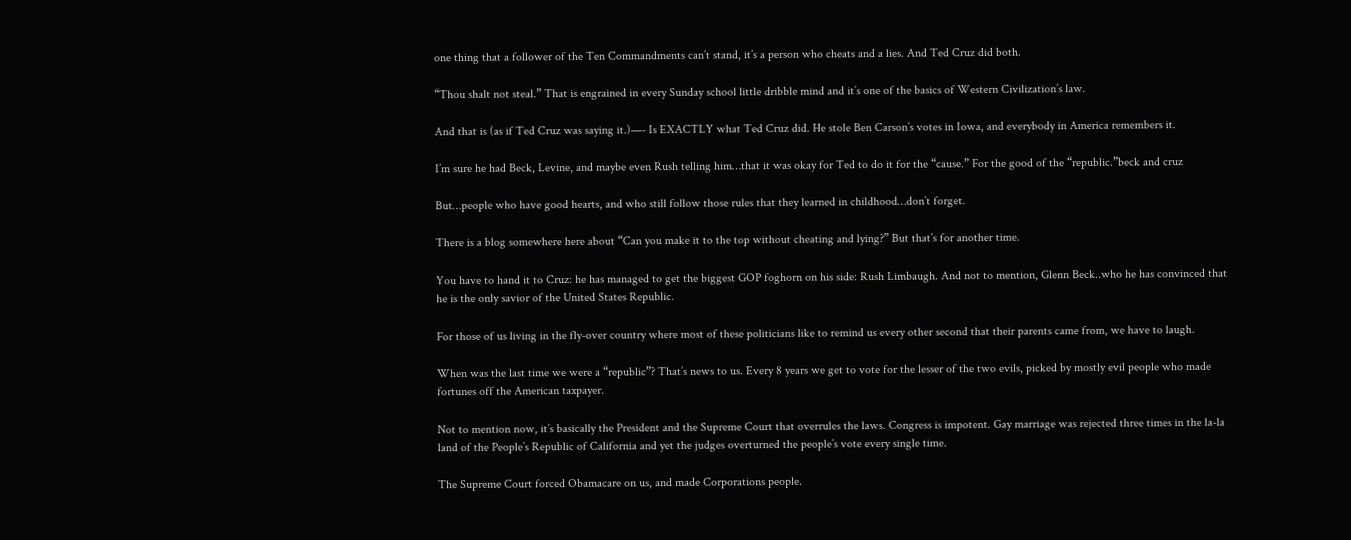one thing that a follower of the Ten Commandments can’t stand, it’s a person who cheats and a lies. And Ted Cruz did both.

“Thou shalt not steal.” That is engrained in every Sunday school little dribble mind and it’s one of the basics of Western Civilization’s law.

And that is (as if Ted Cruz was saying it.)—- Is EXACTLY what Ted Cruz did. He stole Ben Carson’s votes in Iowa, and everybody in America remembers it.

I’m sure he had Beck, Levine, and maybe even Rush telling him…that it was okay for Ted to do it for the “cause.” For the good of the “republic.”beck and cruz

But…people who have good hearts, and who still follow those rules that they learned in childhood…don’t forget.

There is a blog somewhere here about “Can you make it to the top without cheating and lying?” But that’s for another time.

You have to hand it to Cruz: he has managed to get the biggest GOP foghorn on his side: Rush Limbaugh. And not to mention, Glenn Beck..who he has convinced that he is the only savior of the United States Republic.

For those of us living in the fly-over country where most of these politicians like to remind us every other second that their parents came from, we have to laugh.

When was the last time we were a “republic”? That’s news to us. Every 8 years we get to vote for the lesser of the two evils, picked by mostly evil people who made fortunes off the American taxpayer.

Not to mention now, it’s basically the President and the Supreme Court that overrules the laws. Congress is impotent. Gay marriage was rejected three times in the la-la land of the People’s Republic of California and yet the judges overturned the people’s vote every single time.

The Supreme Court forced Obamacare on us, and made Corporations people.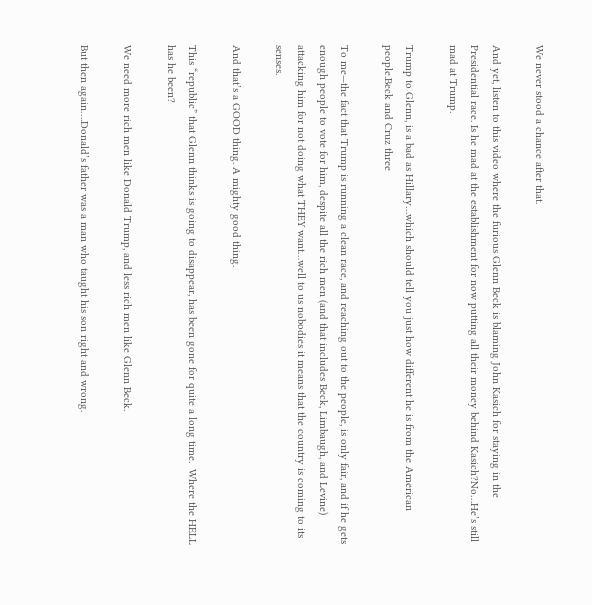We never stood a chance after that.

And yet, listen to this video where the furious Glenn Beck is blaming John Kasich for staying in the Presidential race. Is he mad at the establishment for now putting all their money behind Kasich?No…He’s still mad at Trump.

Trump to Glenn, is a bad as Hillary…which should tell you just how different he is from the American people.Beck and Cruz three

To me—the fact that Trump is running a clean race, and reaching out to the people, is only fair, and if he gets enough people to vote for him, despite all the rich men (and that includes Beck, Limbaugh, and Levine) attacking him for not doing what THEY want…well to us nobodies it means that the country is coming to its senses.

And that’s a GOOD thing. A mighty good thing.

This “republic” that Glenn thinks is going to disappear, has been gone for quite a long time.  Where the HELL has he been?

We need more rich men like Donald Trump, and less rich men like Glenn Beck.

But then again….Donald’s father was a man who taught his son right and wrong.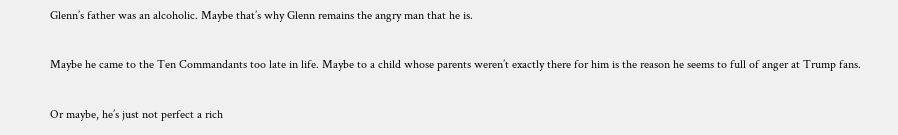Glenn’s father was an alcoholic. Maybe that’s why Glenn remains the angry man that he is.

Maybe he came to the Ten Commandants too late in life. Maybe to a child whose parents weren’t exactly there for him is the reason he seems to full of anger at Trump fans.

Or maybe, he’s just not perfect a rich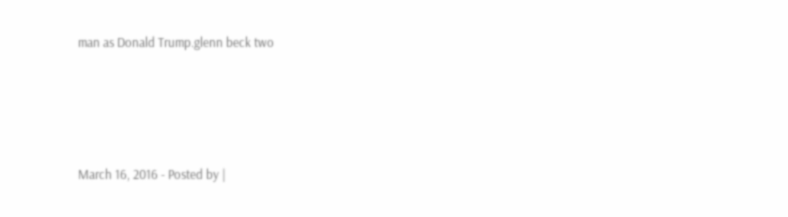man as Donald Trump.glenn beck two




March 16, 2016 - Posted by |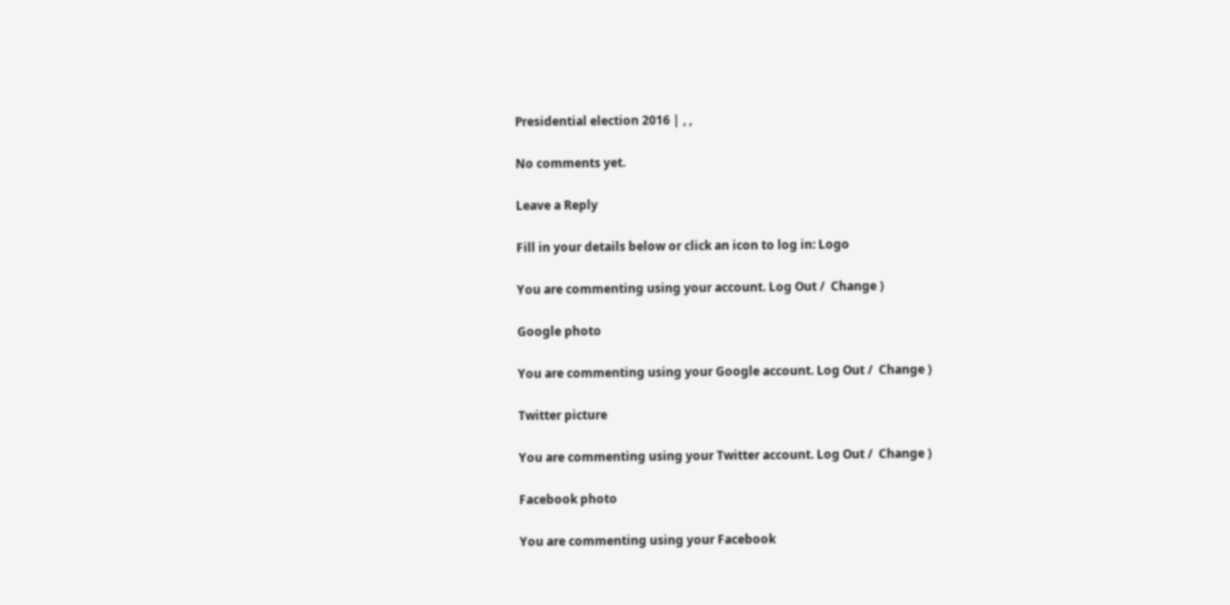Presidential election 2016 | , ,

No comments yet.

Leave a Reply

Fill in your details below or click an icon to log in: Logo

You are commenting using your account. Log Out /  Change )

Google photo

You are commenting using your Google account. Log Out /  Change )

Twitter picture

You are commenting using your Twitter account. Log Out /  Change )

Facebook photo

You are commenting using your Facebook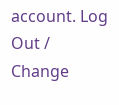account. Log Out /  Change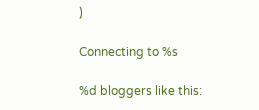)

Connecting to %s

%d bloggers like this: